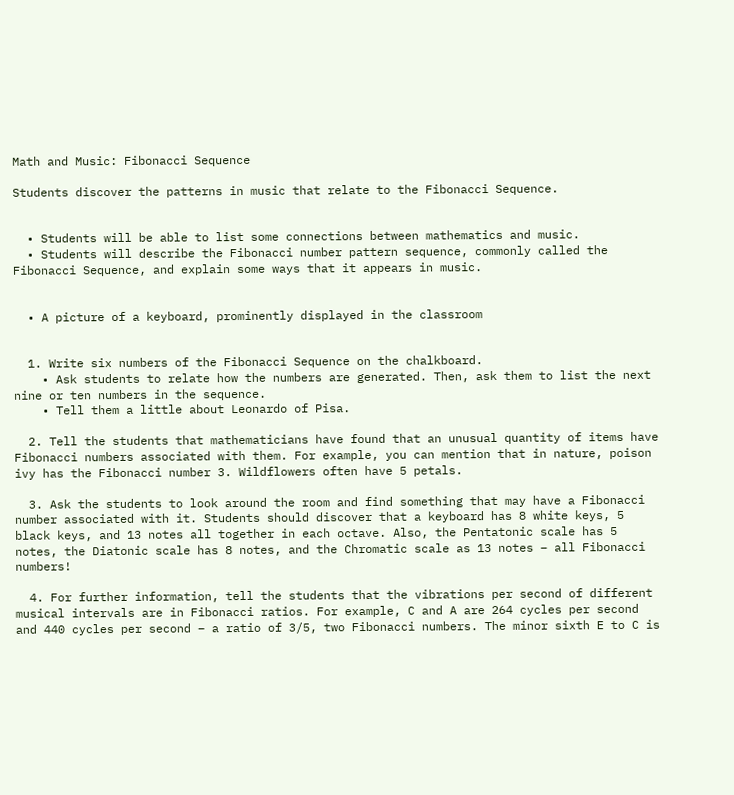Math and Music: Fibonacci Sequence

Students discover the patterns in music that relate to the Fibonacci Sequence.


  • Students will be able to list some connections between mathematics and music.
  • Students will describe the Fibonacci number pattern sequence, commonly called the Fibonacci Sequence, and explain some ways that it appears in music.


  • A picture of a keyboard, prominently displayed in the classroom


  1. Write six numbers of the Fibonacci Sequence on the chalkboard.
    • Ask students to relate how the numbers are generated. Then, ask them to list the next nine or ten numbers in the sequence.
    • Tell them a little about Leonardo of Pisa.

  2. Tell the students that mathematicians have found that an unusual quantity of items have Fibonacci numbers associated with them. For example, you can mention that in nature, poison ivy has the Fibonacci number 3. Wildflowers often have 5 petals.

  3. Ask the students to look around the room and find something that may have a Fibonacci number associated with it. Students should discover that a keyboard has 8 white keys, 5 black keys, and 13 notes all together in each octave. Also, the Pentatonic scale has 5 notes, the Diatonic scale has 8 notes, and the Chromatic scale as 13 notes – all Fibonacci numbers!

  4. For further information, tell the students that the vibrations per second of different musical intervals are in Fibonacci ratios. For example, C and A are 264 cycles per second and 440 cycles per second – a ratio of 3/5, two Fibonacci numbers. The minor sixth E to C is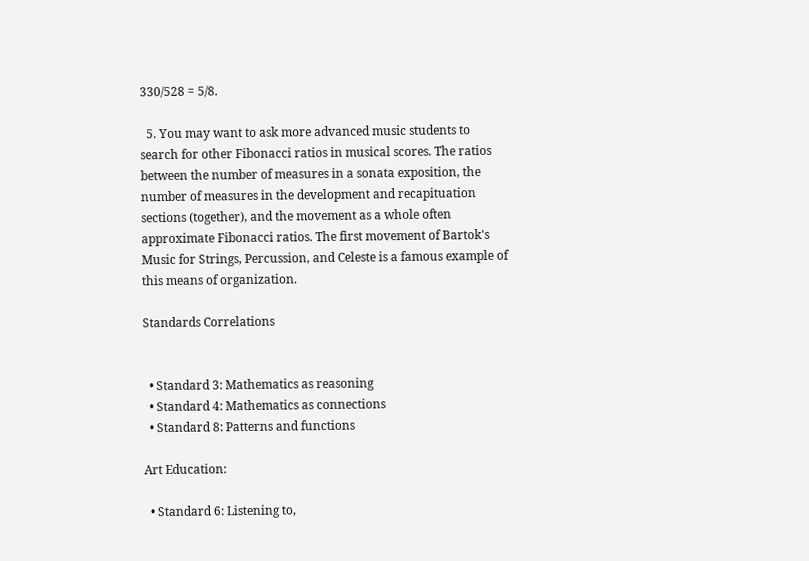330/528 = 5/8.

  5. You may want to ask more advanced music students to search for other Fibonacci ratios in musical scores. The ratios between the number of measures in a sonata exposition, the number of measures in the development and recapituation sections (together), and the movement as a whole often approximate Fibonacci ratios. The first movement of Bartok's Music for Strings, Percussion, and Celeste is a famous example of this means of organization.

Standards Correlations


  • Standard 3: Mathematics as reasoning
  • Standard 4: Mathematics as connections
  • Standard 8: Patterns and functions

Art Education:

  • Standard 6: Listening to,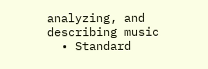analyzing, and describing music
  • Standard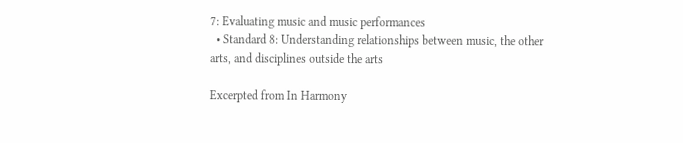7: Evaluating music and music performances
  • Standard 8: Understanding relationships between music, the other arts, and disciplines outside the arts

Excerpted from In Harmony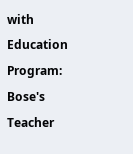with Education Program: Bose's Teacher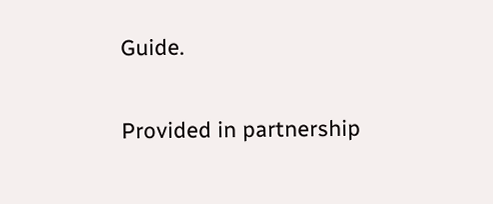Guide.

Provided in partnership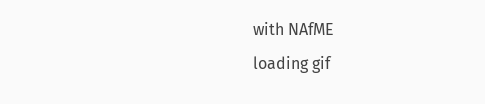with NAfME
loading gif